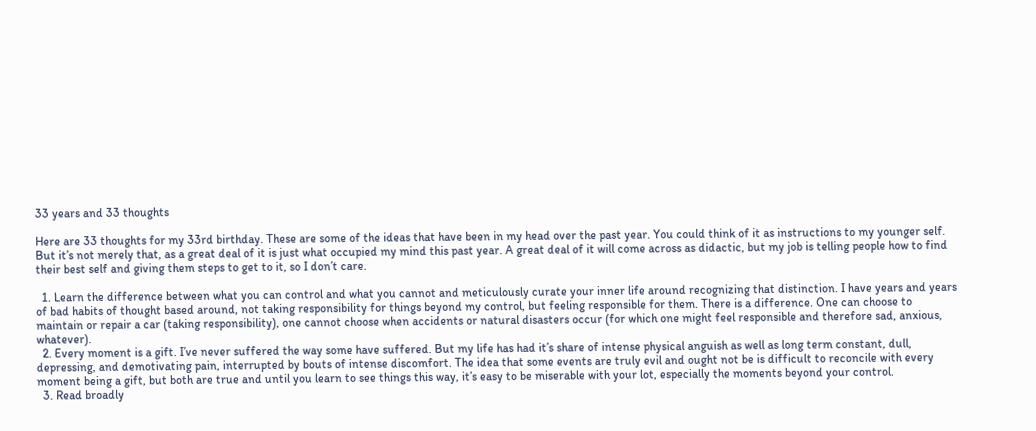33 years and 33 thoughts

Here are 33 thoughts for my 33rd birthday. These are some of the ideas that have been in my head over the past year. You could think of it as instructions to my younger self. But it’s not merely that, as a great deal of it is just what occupied my mind this past year. A great deal of it will come across as didactic, but my job is telling people how to find their best self and giving them steps to get to it, so I don’t care.

  1. Learn the difference between what you can control and what you cannot and meticulously curate your inner life around recognizing that distinction. I have years and years of bad habits of thought based around, not taking responsibility for things beyond my control, but feeling responsible for them. There is a difference. One can choose to maintain or repair a car (taking responsibility), one cannot choose when accidents or natural disasters occur (for which one might feel responsible and therefore sad, anxious, whatever).
  2. Every moment is a gift. I’ve never suffered the way some have suffered. But my life has had it’s share of intense physical anguish as well as long term constant, dull, depressing, and demotivating pain, interrupted by bouts of intense discomfort. The idea that some events are truly evil and ought not be is difficult to reconcile with every moment being a gift, but both are true and until you learn to see things this way, it’s easy to be miserable with your lot, especially the moments beyond your control.
  3. Read broadly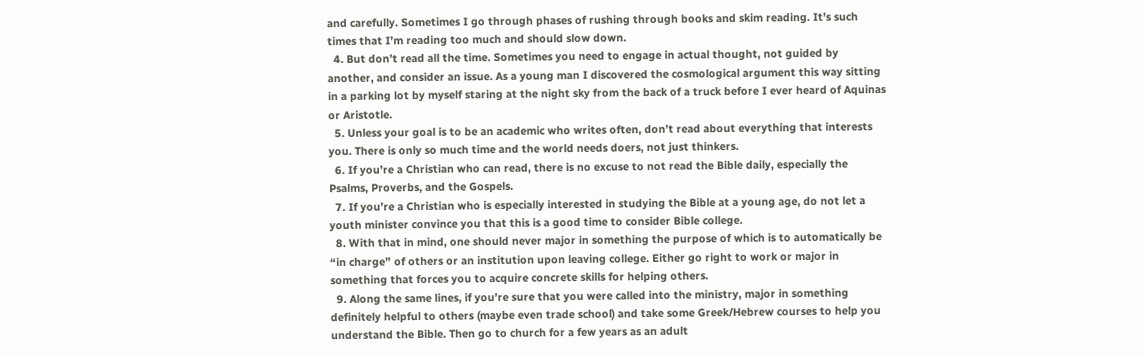and carefully. Sometimes I go through phases of rushing through books and skim reading. It’s such times that I’m reading too much and should slow down.
  4. But don’t read all the time. Sometimes you need to engage in actual thought, not guided by another, and consider an issue. As a young man I discovered the cosmological argument this way sitting in a parking lot by myself staring at the night sky from the back of a truck before I ever heard of Aquinas or Aristotle.
  5. Unless your goal is to be an academic who writes often, don’t read about everything that interests you. There is only so much time and the world needs doers, not just thinkers.
  6. If you’re a Christian who can read, there is no excuse to not read the Bible daily, especially the Psalms, Proverbs, and the Gospels.
  7. If you’re a Christian who is especially interested in studying the Bible at a young age, do not let a youth minister convince you that this is a good time to consider Bible college.
  8. With that in mind, one should never major in something the purpose of which is to automatically be “in charge” of others or an institution upon leaving college. Either go right to work or major in something that forces you to acquire concrete skills for helping others.
  9. Along the same lines, if you’re sure that you were called into the ministry, major in something definitely helpful to others (maybe even trade school) and take some Greek/Hebrew courses to help you understand the Bible. Then go to church for a few years as an adult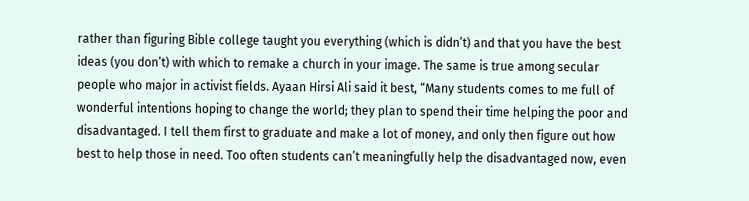rather than figuring Bible college taught you everything (which is didn’t) and that you have the best ideas (you don’t) with which to remake a church in your image. The same is true among secular people who major in activist fields. Ayaan Hirsi Ali said it best, “Many students comes to me full of wonderful intentions hoping to change the world; they plan to spend their time helping the poor and disadvantaged. I tell them first to graduate and make a lot of money, and only then figure out how best to help those in need. Too often students can’t meaningfully help the disadvantaged now, even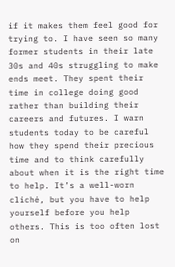if it makes them feel good for trying to. I have seen so many former students in their late 30s and 40s struggling to make ends meet. They spent their time in college doing good rather than building their careers and futures. I warn students today to be careful how they spend their precious time and to think carefully about when it is the right time to help. It’s a well-worn cliché, but you have to help yourself before you help others. This is too often lost on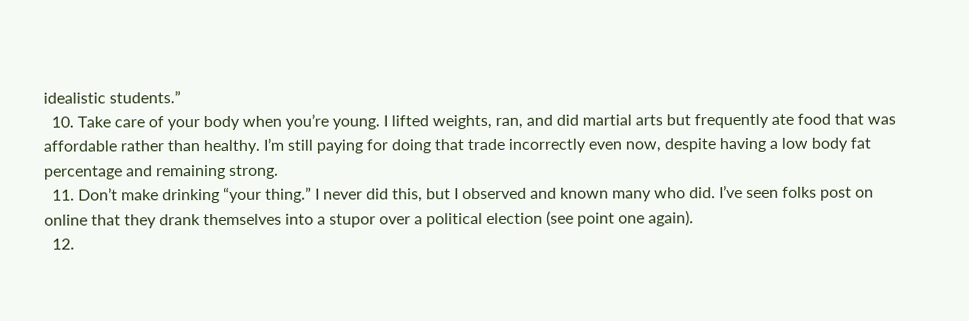idealistic students.”
  10. Take care of your body when you’re young. I lifted weights, ran, and did martial arts but frequently ate food that was affordable rather than healthy. I’m still paying for doing that trade incorrectly even now, despite having a low body fat percentage and remaining strong.
  11. Don’t make drinking “your thing.” I never did this, but I observed and known many who did. I’ve seen folks post on online that they drank themselves into a stupor over a political election (see point one again).
  12.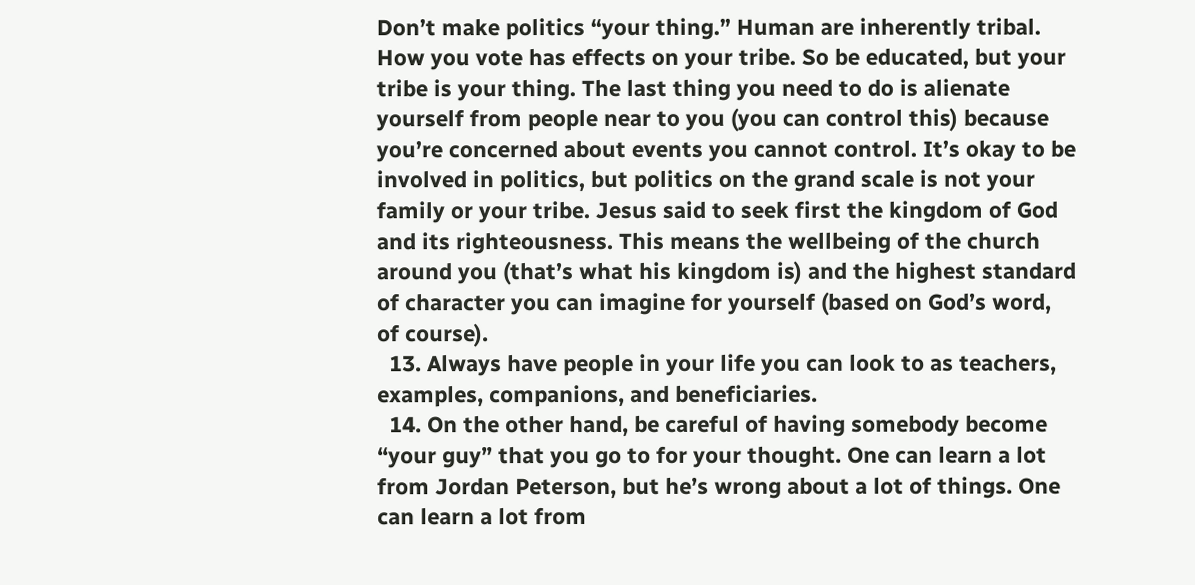Don’t make politics “your thing.” Human are inherently tribal. How you vote has effects on your tribe. So be educated, but your tribe is your thing. The last thing you need to do is alienate yourself from people near to you (you can control this) because you’re concerned about events you cannot control. It’s okay to be involved in politics, but politics on the grand scale is not your family or your tribe. Jesus said to seek first the kingdom of God and its righteousness. This means the wellbeing of the church around you (that’s what his kingdom is) and the highest standard of character you can imagine for yourself (based on God’s word, of course).
  13. Always have people in your life you can look to as teachers, examples, companions, and beneficiaries.
  14. On the other hand, be careful of having somebody become “your guy” that you go to for your thought. One can learn a lot from Jordan Peterson, but he’s wrong about a lot of things. One can learn a lot from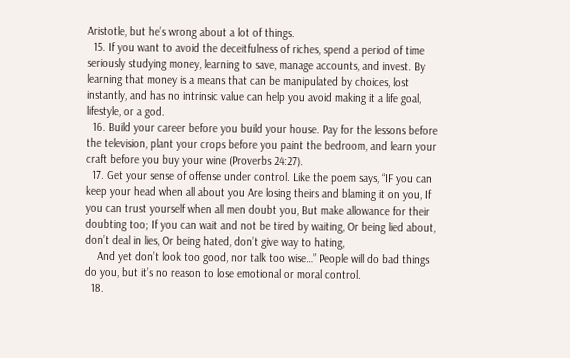Aristotle, but he’s wrong about a lot of things.
  15. If you want to avoid the deceitfulness of riches, spend a period of time seriously studying money, learning to save, manage accounts, and invest. By learning that money is a means that can be manipulated by choices, lost instantly, and has no intrinsic value can help you avoid making it a life goal, lifestyle, or a god.
  16. Build your career before you build your house. Pay for the lessons before the television, plant your crops before you paint the bedroom, and learn your craft before you buy your wine (Proverbs 24:27).
  17. Get your sense of offense under control. Like the poem says, “IF you can keep your head when all about you Are losing theirs and blaming it on you, If you can trust yourself when all men doubt you, But make allowance for their doubting too; If you can wait and not be tired by waiting, Or being lied about, don’t deal in lies, Or being hated, don’t give way to hating,
    And yet don’t look too good, nor talk too wise…” People will do bad things do you, but it’s no reason to lose emotional or moral control.
  18.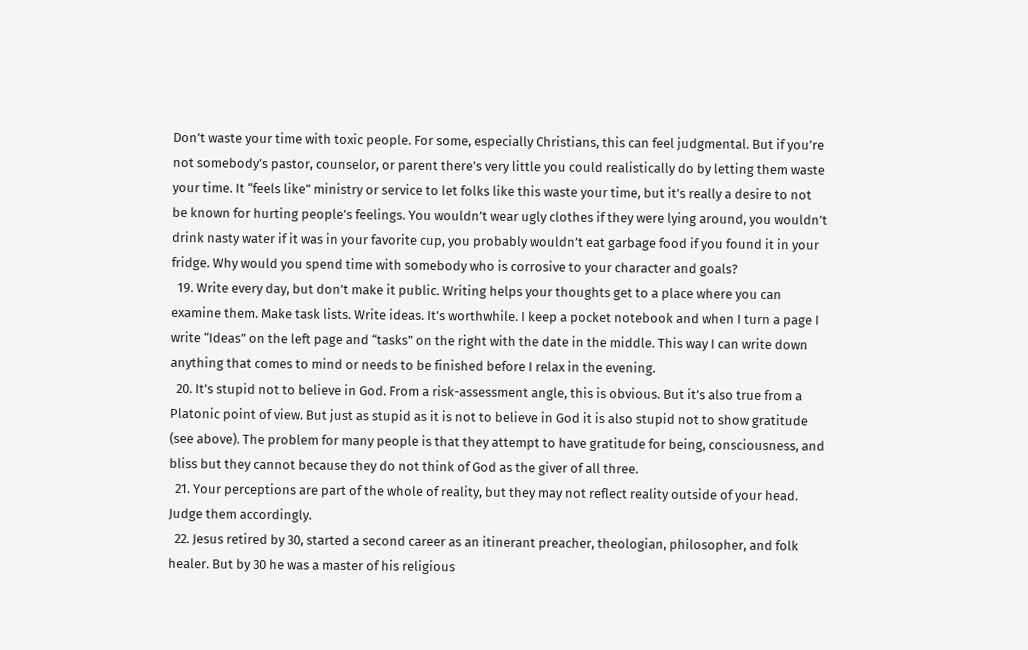Don’t waste your time with toxic people. For some, especially Christians, this can feel judgmental. But if you’re not somebody’s pastor, counselor, or parent there’s very little you could realistically do by letting them waste your time. It “feels like” ministry or service to let folks like this waste your time, but it’s really a desire to not be known for hurting people’s feelings. You wouldn’t wear ugly clothes if they were lying around, you wouldn’t drink nasty water if it was in your favorite cup, you probably wouldn’t eat garbage food if you found it in your fridge. Why would you spend time with somebody who is corrosive to your character and goals?
  19. Write every day, but don’t make it public. Writing helps your thoughts get to a place where you can examine them. Make task lists. Write ideas. It’s worthwhile. I keep a pocket notebook and when I turn a page I write “Ideas” on the left page and “tasks” on the right with the date in the middle. This way I can write down anything that comes to mind or needs to be finished before I relax in the evening.
  20. It’s stupid not to believe in God. From a risk-assessment angle, this is obvious. But it’s also true from a Platonic point of view. But just as stupid as it is not to believe in God it is also stupid not to show gratitude (see above). The problem for many people is that they attempt to have gratitude for being, consciousness, and bliss but they cannot because they do not think of God as the giver of all three.
  21. Your perceptions are part of the whole of reality, but they may not reflect reality outside of your head. Judge them accordingly.
  22. Jesus retired by 30, started a second career as an itinerant preacher, theologian, philosopher, and folk healer. But by 30 he was a master of his religious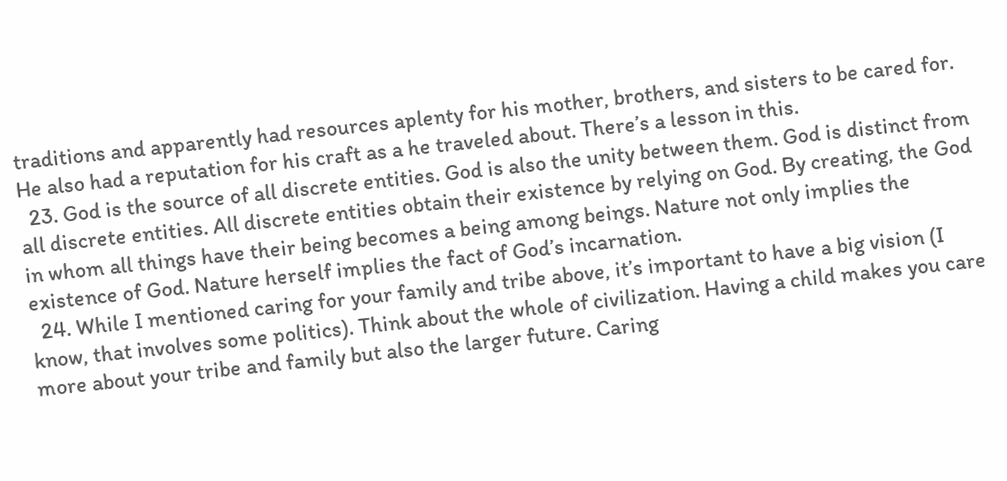traditions and apparently had resources aplenty for his mother, brothers, and sisters to be cared for. He also had a reputation for his craft as a he traveled about. There’s a lesson in this.
  23. God is the source of all discrete entities. God is also the unity between them. God is distinct from all discrete entities. All discrete entities obtain their existence by relying on God. By creating, the God in whom all things have their being becomes a being among beings. Nature not only implies the existence of God. Nature herself implies the fact of God’s incarnation.
  24. While I mentioned caring for your family and tribe above, it’s important to have a big vision (I know, that involves some politics). Think about the whole of civilization. Having a child makes you care more about your tribe and family but also the larger future. Caring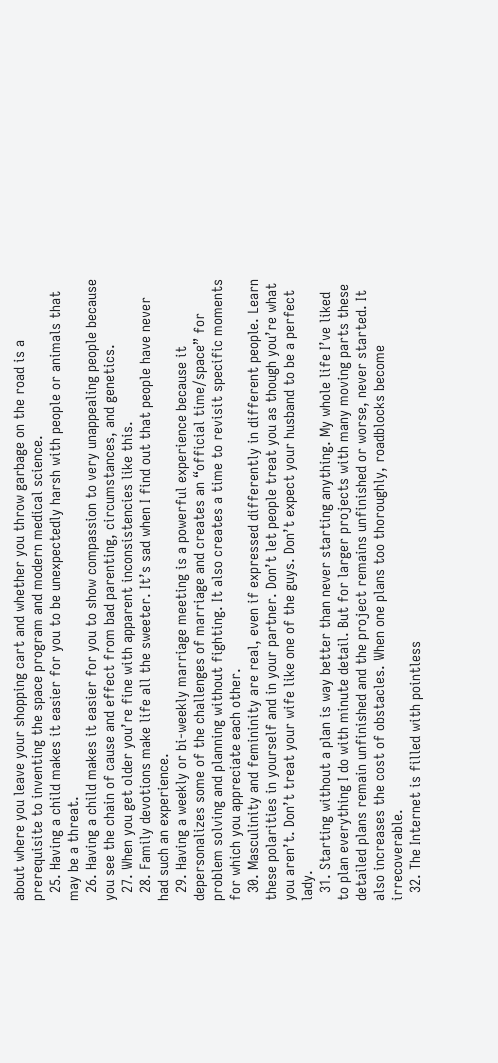about where you leave your shopping cart and whether you throw garbage on the road is a prerequisite to inventing the space program and modern medical science.
  25. Having a child makes it easier for you to be unexpectedly harsh with people or animals that may be a threat.
  26. Having a child makes it easier for you to show compassion to very unappealing people because you see the chain of cause and effect from bad parenting, circumstances, and genetics.
  27. When you get older you’re fine with apparent inconsistencies like this.
  28. Family devotions make life all the sweeter. It’s sad when I find out that people have never had such an experience.
  29. Having a weekly or bi-weekly marriage meeting is a powerful experience because it depersonalizes some of the challenges of marriage and creates an “official time/space” for problem solving and planning without fighting. It also creates a time to revisit specific moments for which you appreciate each other.
  30. Masculinity and femininity are real, even if expressed differently in different people. Learn these polarities in yourself and in your partner. Don’t let people treat you as though you’re what you aren’t. Don’t treat your wife like one of the guys. Don’t expect your husband to be a perfect lady.
  31. Starting without a plan is way better than never starting anything. My whole life I’ve liked to plan everything I do with minute detail. But for larger projects with many moving parts these detailed plans remain unfinished and the project remains unfinished or worse, never started. It also increases the cost of obstacles. When one plans too thoroughly, roadblocks become irrecoverable.
  32. The Internet is filled with pointless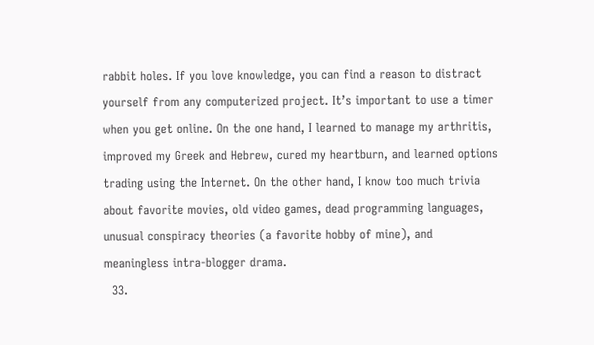rabbit holes. If you love knowledge, you can find a reason to distract yourself from any computerized project. It’s important to use a timer when you get online. On the one hand, I learned to manage my arthritis, improved my Greek and Hebrew, cured my heartburn, and learned options trading using the Internet. On the other hand, I know too much trivia about favorite movies, old video games, dead programming languages, unusual conspiracy theories (a favorite hobby of mine), and meaningless intra-blogger drama.
  33.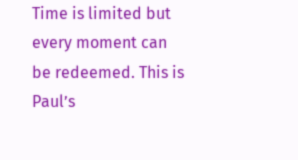Time is limited but every moment can be redeemed. This is Paul’s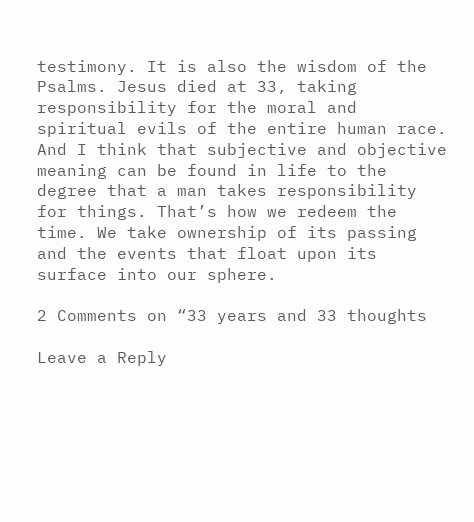testimony. It is also the wisdom of the Psalms. Jesus died at 33, taking responsibility for the moral and spiritual evils of the entire human race. And I think that subjective and objective meaning can be found in life to the degree that a man takes responsibility for things. That’s how we redeem the time. We take ownership of its passing and the events that float upon its surface into our sphere.

2 Comments on “33 years and 33 thoughts

Leave a Reply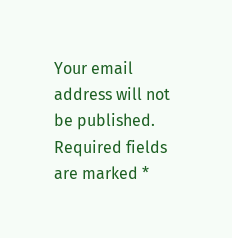Your email address will not be published. Required fields are marked *